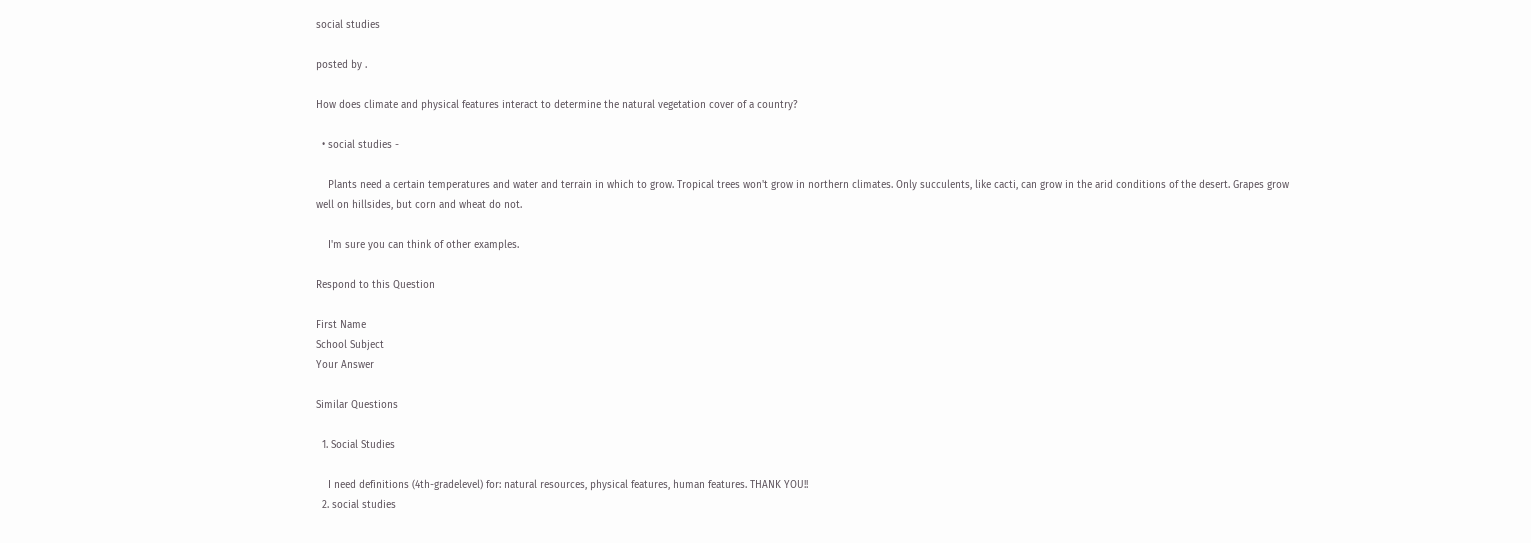social studies

posted by .

How does climate and physical features interact to determine the natural vegetation cover of a country?

  • social studies -

    Plants need a certain temperatures and water and terrain in which to grow. Tropical trees won't grow in northern climates. Only succulents, like cacti, can grow in the arid conditions of the desert. Grapes grow well on hillsides, but corn and wheat do not.

    I'm sure you can think of other examples.

Respond to this Question

First Name
School Subject
Your Answer

Similar Questions

  1. Social Studies

    I need definitions (4th-gradelevel) for: natural resources, physical features, human features. THANK YOU!!
  2. social studies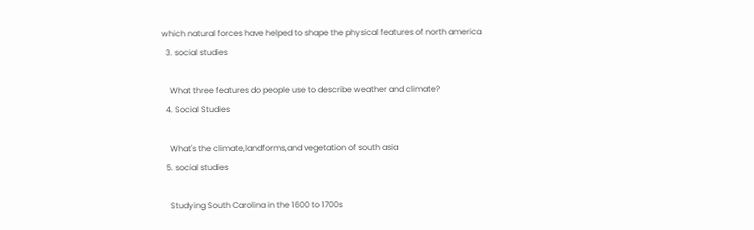which natural forces have helped to shape the physical features of north america
  3. social studies

    What three features do people use to describe weather and climate?
  4. Social Studies

    What's the climate,landforms,and vegetation of south asia
  5. social studies

    Studying South Carolina in the 1600 to 1700s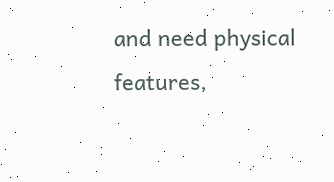and need physical features,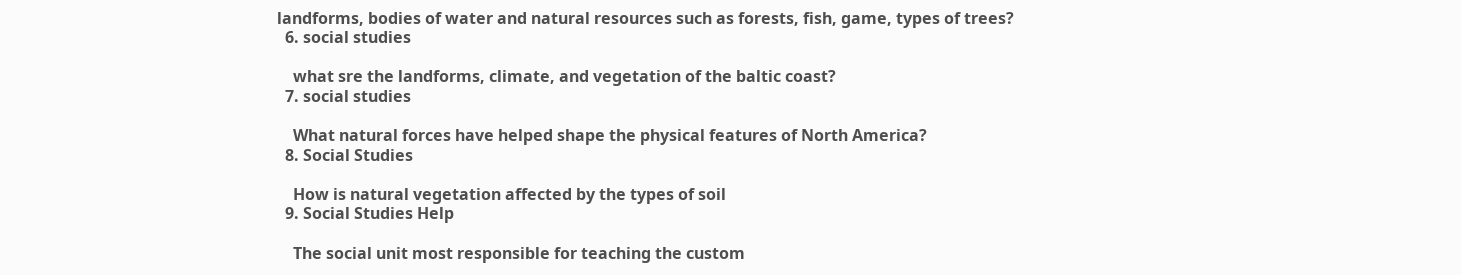landforms, bodies of water and natural resources such as forests, fish, game, types of trees?
  6. social studies

    what sre the landforms, climate, and vegetation of the baltic coast?
  7. social studies

    What natural forces have helped shape the physical features of North America?
  8. Social Studies

    How is natural vegetation affected by the types of soil
  9. Social Studies Help

    The social unit most responsible for teaching the custom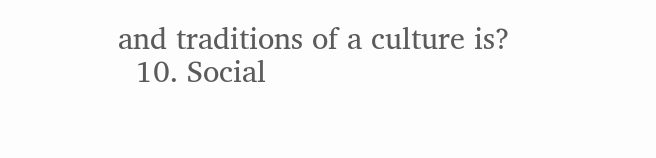and traditions of a culture is?
  10. Social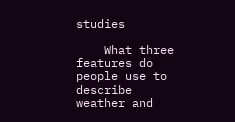studies

    What three features do people use to describe weather and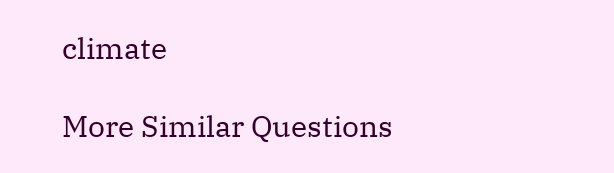climate

More Similar Questions